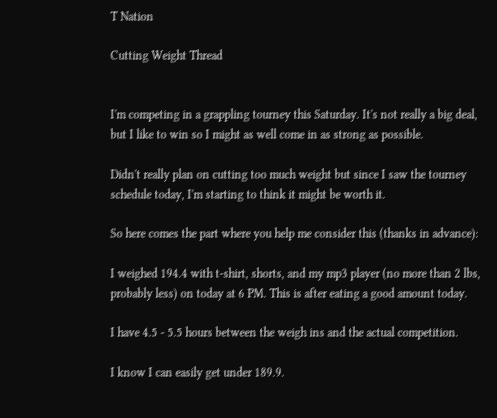T Nation

Cutting Weight Thread


I'm competing in a grappling tourney this Saturday. It's not really a big deal, but I like to win so I might as well come in as strong as possible.

Didn't really plan on cutting too much weight but since I saw the tourney schedule today, I'm starting to think it might be worth it.

So here comes the part where you help me consider this (thanks in advance):

I weighed 194.4 with t-shirt, shorts, and my mp3 player (no more than 2 lbs, probably less) on today at 6 PM. This is after eating a good amount today.

I have 4.5 - 5.5 hours between the weigh ins and the actual competition.

I know I can easily get under 189.9.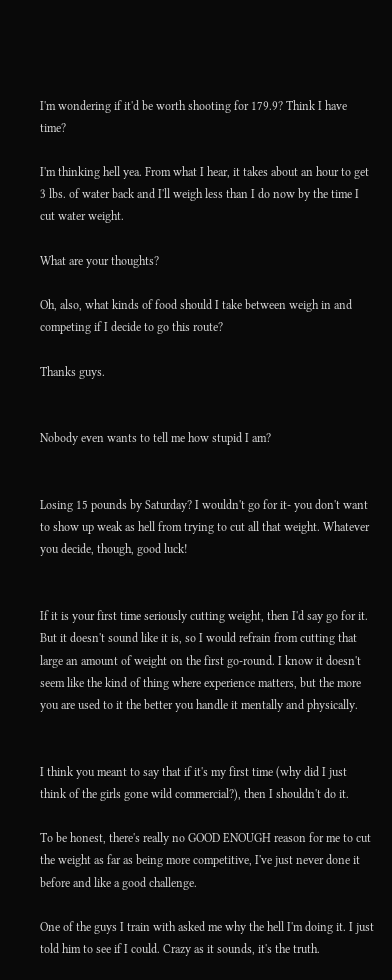I'm wondering if it'd be worth shooting for 179.9? Think I have time?

I'm thinking hell yea. From what I hear, it takes about an hour to get 3 lbs. of water back and I'll weigh less than I do now by the time I cut water weight.

What are your thoughts?

Oh, also, what kinds of food should I take between weigh in and competing if I decide to go this route?

Thanks guys.


Nobody even wants to tell me how stupid I am?


Losing 15 pounds by Saturday? I wouldn't go for it- you don't want to show up weak as hell from trying to cut all that weight. Whatever you decide, though, good luck!


If it is your first time seriously cutting weight, then I'd say go for it. But it doesn't sound like it is, so I would refrain from cutting that large an amount of weight on the first go-round. I know it doesn't seem like the kind of thing where experience matters, but the more you are used to it the better you handle it mentally and physically.


I think you meant to say that if it's my first time (why did I just think of the girls gone wild commercial?), then I shouldn't do it.

To be honest, there's really no GOOD ENOUGH reason for me to cut the weight as far as being more competitive, I've just never done it before and like a good challenge.

One of the guys I train with asked me why the hell I'm doing it. I just told him to see if I could. Crazy as it sounds, it's the truth.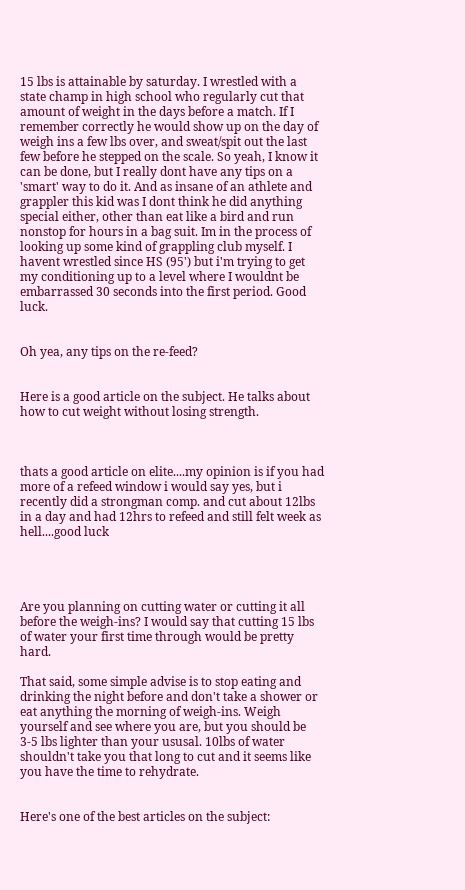15 lbs is attainable by saturday. I wrestled with a state champ in high school who regularly cut that amount of weight in the days before a match. If I remember correctly he would show up on the day of weigh ins a few lbs over, and sweat/spit out the last few before he stepped on the scale. So yeah, I know it can be done, but I really dont have any tips on a 'smart' way to do it. And as insane of an athlete and grappler this kid was I dont think he did anything special either, other than eat like a bird and run nonstop for hours in a bag suit. Im in the process of looking up some kind of grappling club myself. I havent wrestled since HS (95') but i'm trying to get my conditioning up to a level where I wouldnt be embarrassed 30 seconds into the first period. Good luck.


Oh yea, any tips on the re-feed?


Here is a good article on the subject. He talks about how to cut weight without losing strength.



thats a good article on elite....my opinion is if you had more of a refeed window i would say yes, but i recently did a strongman comp. and cut about 12lbs in a day and had 12hrs to refeed and still felt week as hell....good luck




Are you planning on cutting water or cutting it all before the weigh-ins? I would say that cutting 15 lbs of water your first time through would be pretty hard.

That said, some simple advise is to stop eating and drinking the night before and don't take a shower or eat anything the morning of weigh-ins. Weigh yourself and see where you are, but you should be 3-5 lbs lighter than your ususal. 10lbs of water shouldn't take you that long to cut and it seems like you have the time to rehydrate.


Here's one of the best articles on the subject: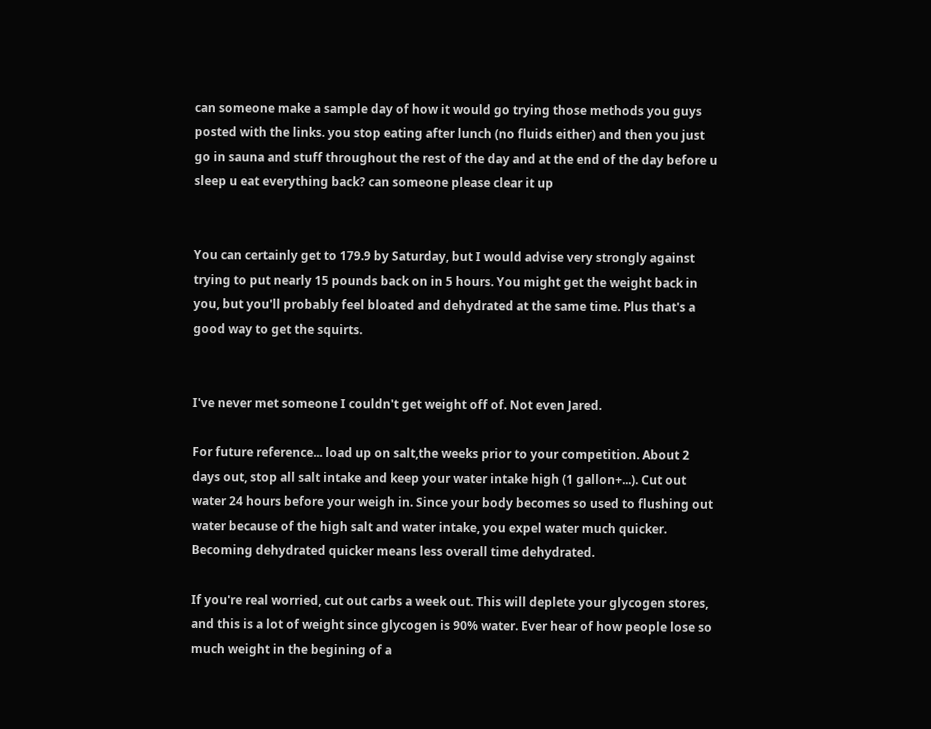can someone make a sample day of how it would go trying those methods you guys posted with the links. you stop eating after lunch (no fluids either) and then you just go in sauna and stuff throughout the rest of the day and at the end of the day before u sleep u eat everything back? can someone please clear it up


You can certainly get to 179.9 by Saturday, but I would advise very strongly against trying to put nearly 15 pounds back on in 5 hours. You might get the weight back in you, but you'll probably feel bloated and dehydrated at the same time. Plus that's a good way to get the squirts.


I've never met someone I couldn't get weight off of. Not even Jared.

For future reference... load up on salt,the weeks prior to your competition. About 2 days out, stop all salt intake and keep your water intake high (1 gallon+...). Cut out water 24 hours before your weigh in. Since your body becomes so used to flushing out water because of the high salt and water intake, you expel water much quicker. Becoming dehydrated quicker means less overall time dehydrated.

If you're real worried, cut out carbs a week out. This will deplete your glycogen stores, and this is a lot of weight since glycogen is 90% water. Ever hear of how people lose so much weight in the begining of a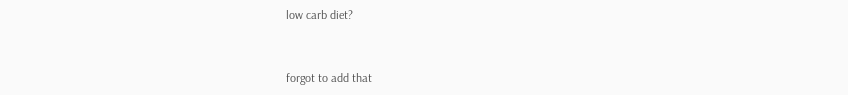low carb diet?


forgot to add that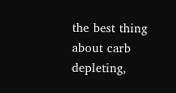the best thing about carb depleting,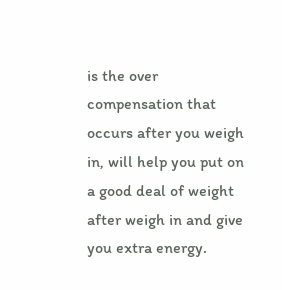is the over compensation that occurs after you weigh in, will help you put on a good deal of weight after weigh in and give you extra energy.